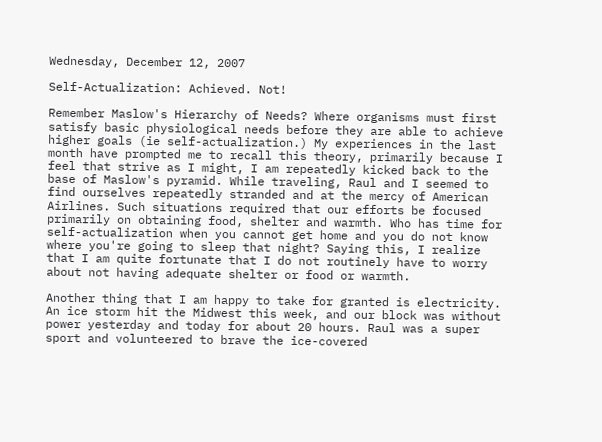Wednesday, December 12, 2007

Self-Actualization: Achieved. Not!

Remember Maslow's Hierarchy of Needs? Where organisms must first satisfy basic physiological needs before they are able to achieve higher goals (ie self-actualization.) My experiences in the last month have prompted me to recall this theory, primarily because I feel that strive as I might, I am repeatedly kicked back to the base of Maslow's pyramid. While traveling, Raul and I seemed to find ourselves repeatedly stranded and at the mercy of American Airlines. Such situations required that our efforts be focused primarily on obtaining food, shelter and warmth. Who has time for self-actualization when you cannot get home and you do not know where you're going to sleep that night? Saying this, I realize that I am quite fortunate that I do not routinely have to worry about not having adequate shelter or food or warmth.

Another thing that I am happy to take for granted is electricity. An ice storm hit the Midwest this week, and our block was without power yesterday and today for about 20 hours. Raul was a super sport and volunteered to brave the ice-covered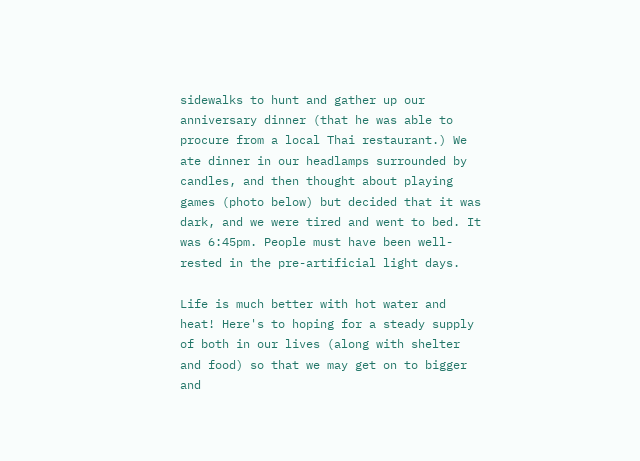sidewalks to hunt and gather up our anniversary dinner (that he was able to procure from a local Thai restaurant.) We ate dinner in our headlamps surrounded by candles, and then thought about playing games (photo below) but decided that it was dark, and we were tired and went to bed. It was 6:45pm. People must have been well-rested in the pre-artificial light days.

Life is much better with hot water and heat! Here's to hoping for a steady supply of both in our lives (along with shelter and food) so that we may get on to bigger and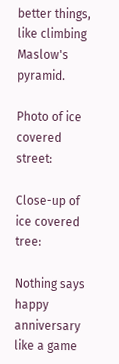better things, like climbing Maslow's pyramid.

Photo of ice covered street:

Close-up of ice covered tree:

Nothing says happy anniversary like a game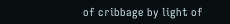of cribbage by light of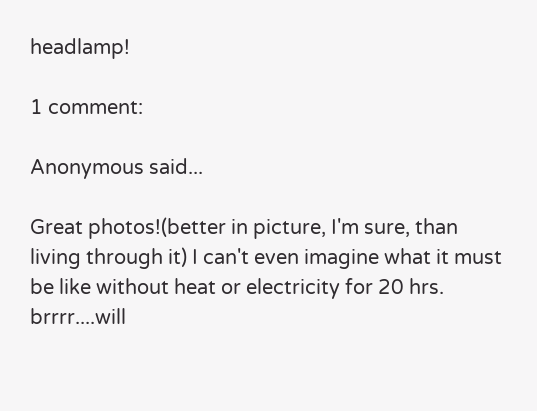headlamp!

1 comment:

Anonymous said...

Great photos!(better in picture, I'm sure, than living through it) I can't even imagine what it must be like without heat or electricity for 20 hrs. brrrr....will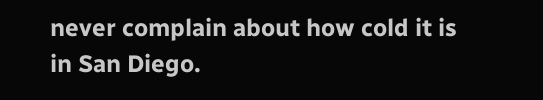never complain about how cold it is in San Diego.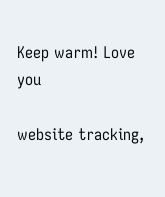Keep warm! Love you

website tracking,